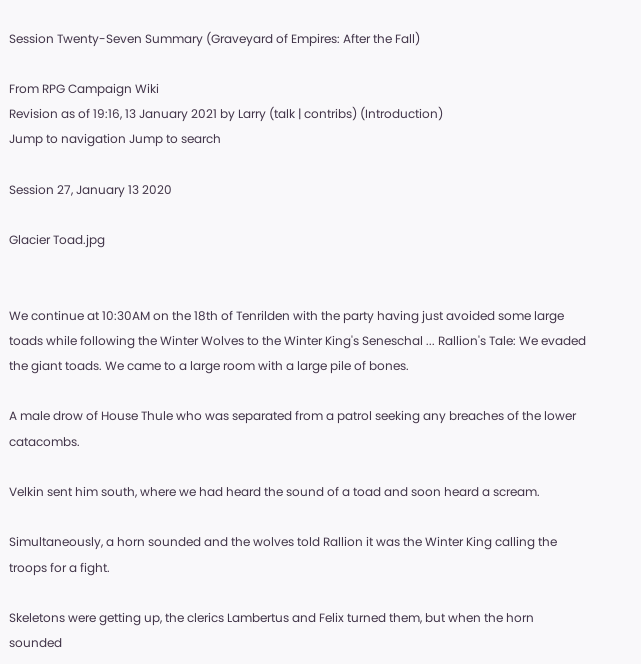Session Twenty-Seven Summary (Graveyard of Empires: After the Fall)

From RPG Campaign Wiki
Revision as of 19:16, 13 January 2021 by Larry (talk | contribs) (Introduction)
Jump to navigation Jump to search

Session 27, January 13 2020

Glacier Toad.jpg


We continue at 10:30AM on the 18th of Tenrilden with the party having just avoided some large toads while following the Winter Wolves to the Winter King's Seneschal ... Rallion's Tale: We evaded the giant toads. We came to a large room with a large pile of bones.

A male drow of House Thule who was separated from a patrol seeking any breaches of the lower catacombs.

Velkin sent him south, where we had heard the sound of a toad and soon heard a scream.

Simultaneously, a horn sounded and the wolves told Rallion it was the Winter King calling the troops for a fight.

Skeletons were getting up, the clerics Lambertus and Felix turned them, but when the horn sounded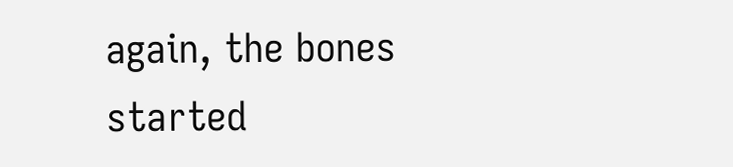again, the bones started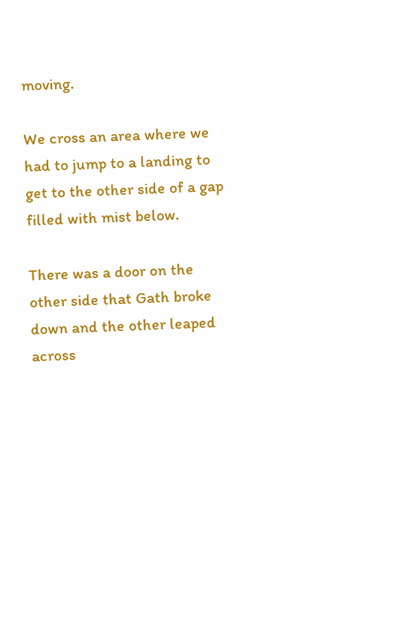moving.

We cross an area where we had to jump to a landing to get to the other side of a gap filled with mist below.

There was a door on the other side that Gath broke down and the other leaped across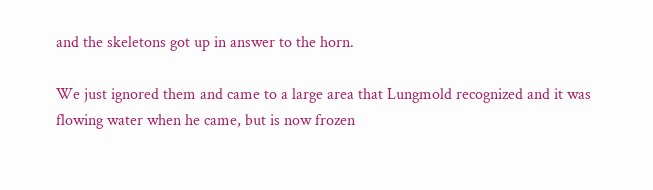and the skeletons got up in answer to the horn.

We just ignored them and came to a large area that Lungmold recognized and it was flowing water when he came, but is now frozen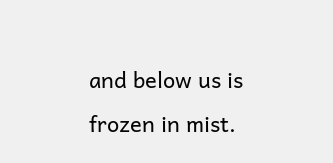and below us is frozen in mist.